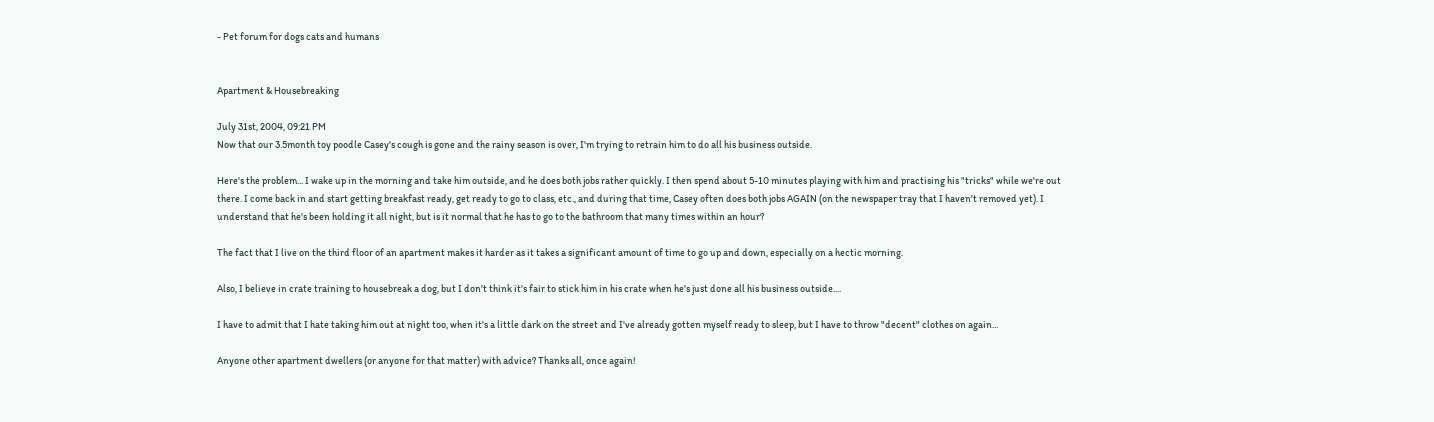- Pet forum for dogs cats and humans


Apartment & Housebreaking

July 31st, 2004, 09:21 PM
Now that our 3.5month toy poodle Casey's cough is gone and the rainy season is over, I'm trying to retrain him to do all his business outside.

Here's the problem... I wake up in the morning and take him outside, and he does both jobs rather quickly. I then spend about 5-10 minutes playing with him and practising his "tricks" while we're out there. I come back in and start getting breakfast ready, get ready to go to class, etc., and during that time, Casey often does both jobs AGAIN (on the newspaper tray that I haven't removed yet). I understand that he's been holding it all night, but is it normal that he has to go to the bathroom that many times within an hour?

The fact that I live on the third floor of an apartment makes it harder as it takes a significant amount of time to go up and down, especially on a hectic morning.

Also, I believe in crate training to housebreak a dog, but I don't think it's fair to stick him in his crate when he's just done all his business outside....

I have to admit that I hate taking him out at night too, when it's a little dark on the street and I've already gotten myself ready to sleep, but I have to throw "decent" clothes on again...

Anyone other apartment dwellers (or anyone for that matter) with advice? Thanks all, once again!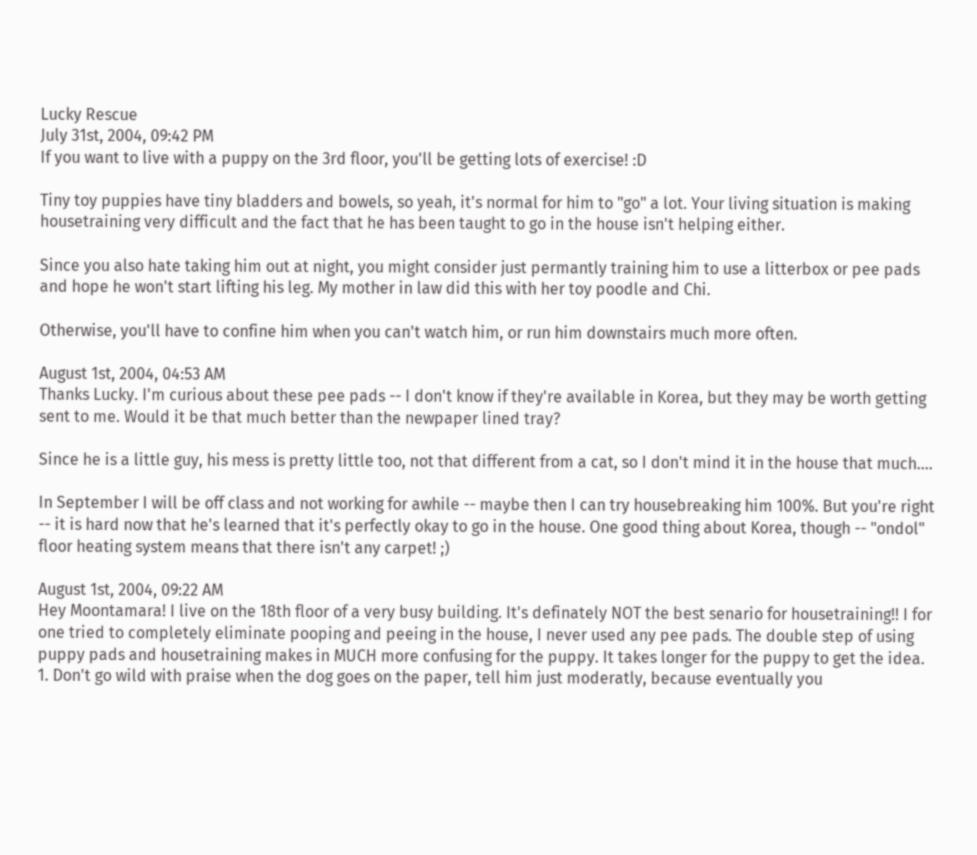Lucky Rescue
July 31st, 2004, 09:42 PM
If you want to live with a puppy on the 3rd floor, you'll be getting lots of exercise! :D

Tiny toy puppies have tiny bladders and bowels, so yeah, it's normal for him to "go" a lot. Your living situation is making housetraining very difficult and the fact that he has been taught to go in the house isn't helping either.

Since you also hate taking him out at night, you might consider just permantly training him to use a litterbox or pee pads and hope he won't start lifting his leg. My mother in law did this with her toy poodle and Chi.

Otherwise, you'll have to confine him when you can't watch him, or run him downstairs much more often.

August 1st, 2004, 04:53 AM
Thanks Lucky. I'm curious about these pee pads -- I don't know if they're available in Korea, but they may be worth getting sent to me. Would it be that much better than the newpaper lined tray?

Since he is a little guy, his mess is pretty little too, not that different from a cat, so I don't mind it in the house that much....

In September I will be off class and not working for awhile -- maybe then I can try housebreaking him 100%. But you're right -- it is hard now that he's learned that it's perfectly okay to go in the house. One good thing about Korea, though -- "ondol" floor heating system means that there isn't any carpet! ;)

August 1st, 2004, 09:22 AM
Hey Moontamara! I live on the 18th floor of a very busy building. It's definately NOT the best senario for housetraining!! I for one tried to completely eliminate pooping and peeing in the house, I never used any pee pads. The double step of using puppy pads and housetraining makes in MUCH more confusing for the puppy. It takes longer for the puppy to get the idea. 1. Don't go wild with praise when the dog goes on the paper, tell him just moderatly, because eventually you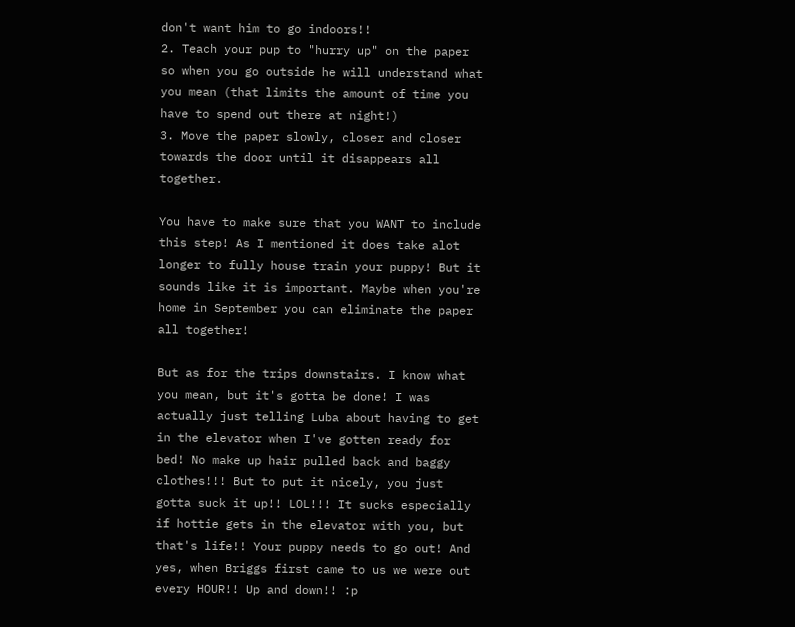don't want him to go indoors!!
2. Teach your pup to "hurry up" on the paper so when you go outside he will understand what you mean (that limits the amount of time you have to spend out there at night!)
3. Move the paper slowly, closer and closer towards the door until it disappears all together.

You have to make sure that you WANT to include this step! As I mentioned it does take alot longer to fully house train your puppy! But it sounds like it is important. Maybe when you're home in September you can eliminate the paper all together!

But as for the trips downstairs. I know what you mean, but it's gotta be done! I was actually just telling Luba about having to get in the elevator when I've gotten ready for bed! No make up hair pulled back and baggy clothes!!! But to put it nicely, you just gotta suck it up!! LOL!!! It sucks especially if hottie gets in the elevator with you, but that's life!! Your puppy needs to go out! And yes, when Briggs first came to us we were out every HOUR!! Up and down!! :p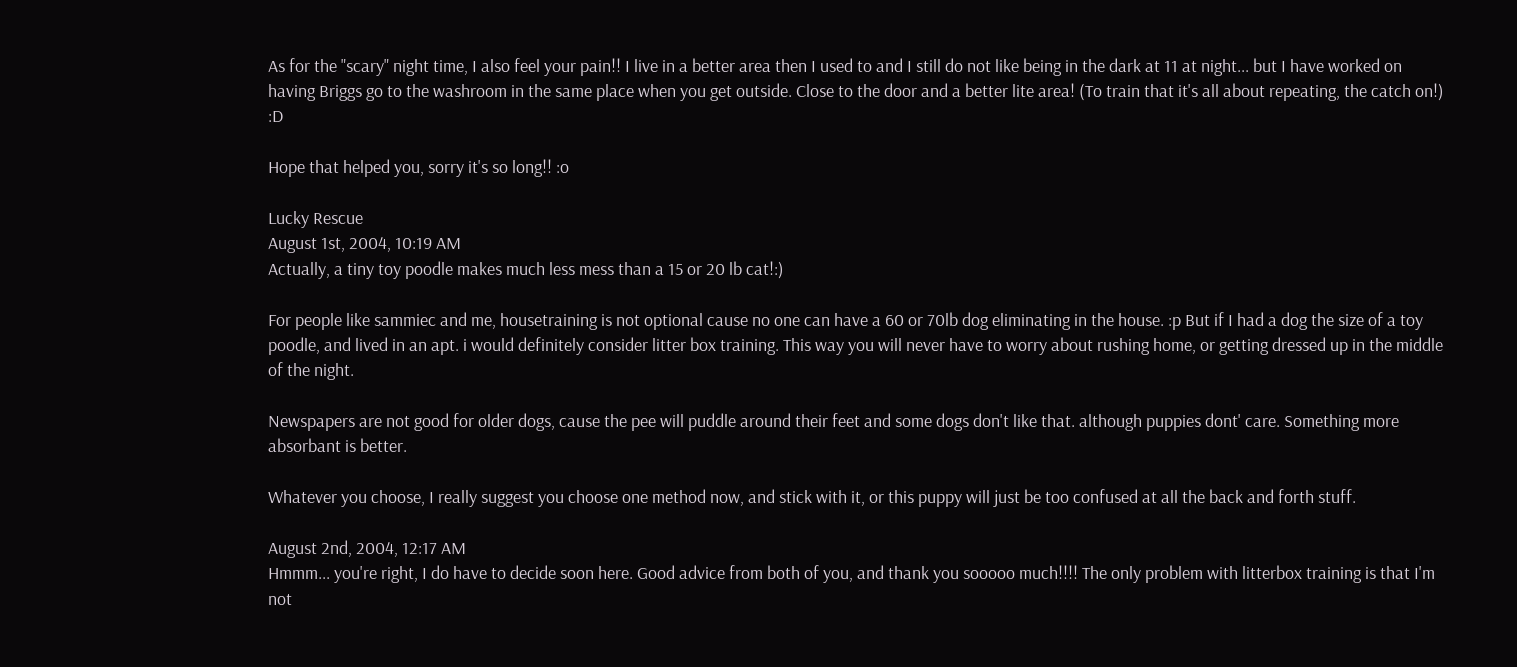As for the "scary" night time, I also feel your pain!! I live in a better area then I used to and I still do not like being in the dark at 11 at night... but I have worked on having Briggs go to the washroom in the same place when you get outside. Close to the door and a better lite area! (To train that it's all about repeating, the catch on!) :D

Hope that helped you, sorry it's so long!! :o

Lucky Rescue
August 1st, 2004, 10:19 AM
Actually, a tiny toy poodle makes much less mess than a 15 or 20 lb cat!:)

For people like sammiec and me, housetraining is not optional cause no one can have a 60 or 70lb dog eliminating in the house. :p But if I had a dog the size of a toy poodle, and lived in an apt. i would definitely consider litter box training. This way you will never have to worry about rushing home, or getting dressed up in the middle of the night.

Newspapers are not good for older dogs, cause the pee will puddle around their feet and some dogs don't like that. although puppies dont' care. Something more absorbant is better.

Whatever you choose, I really suggest you choose one method now, and stick with it, or this puppy will just be too confused at all the back and forth stuff.

August 2nd, 2004, 12:17 AM
Hmmm... you're right, I do have to decide soon here. Good advice from both of you, and thank you sooooo much!!!! The only problem with litterbox training is that I'm not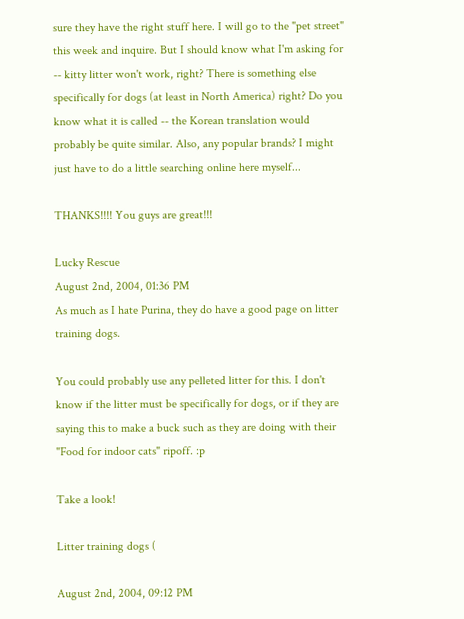sure they have the right stuff here. I will go to the "pet street" this week and inquire. But I should know what I'm asking for -- kitty litter won't work, right? There is something else specifically for dogs (at least in North America) right? Do you know what it is called -- the Korean translation would probably be quite similar. Also, any popular brands? I might just have to do a little searching online here myself...

THANKS!!!! You guys are great!!!

Lucky Rescue
August 2nd, 2004, 01:36 PM
As much as I hate Purina, they do have a good page on litter training dogs.

You could probably use any pelleted litter for this. I don't know if the litter must be specifically for dogs, or if they are saying this to make a buck such as they are doing with their "Food for indoor cats" ripoff. :p

Take a look!

Litter training dogs (

August 2nd, 2004, 09:12 PM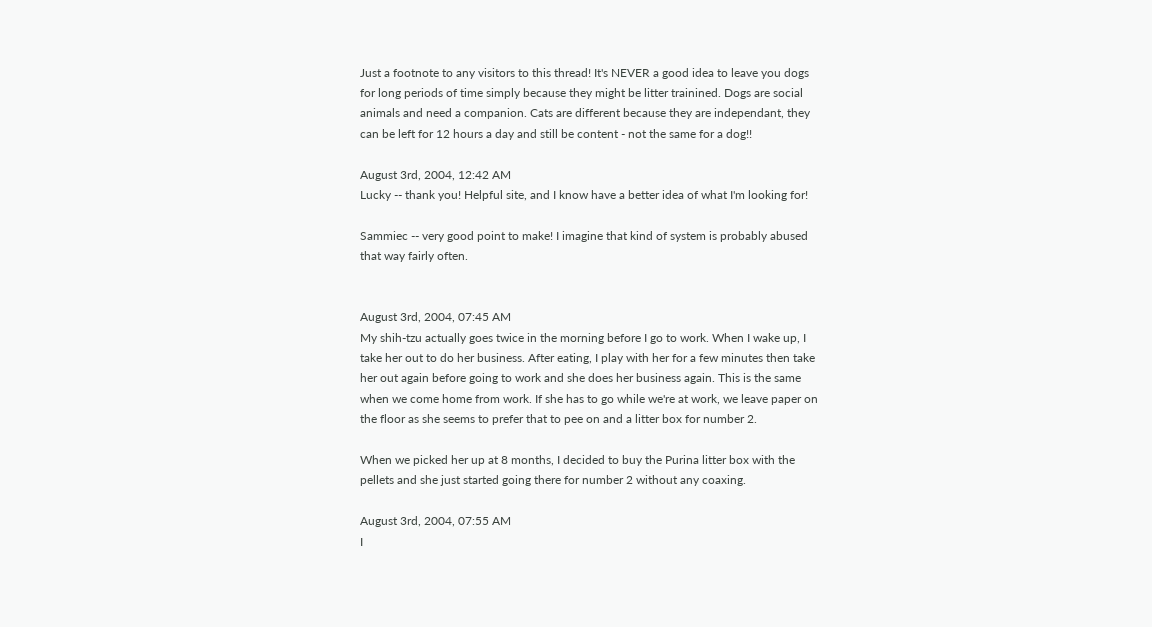Just a footnote to any visitors to this thread! It's NEVER a good idea to leave you dogs for long periods of time simply because they might be litter trainined. Dogs are social animals and need a companion. Cats are different because they are independant, they can be left for 12 hours a day and still be content - not the same for a dog!!

August 3rd, 2004, 12:42 AM
Lucky -- thank you! Helpful site, and I know have a better idea of what I'm looking for!

Sammiec -- very good point to make! I imagine that kind of system is probably abused that way fairly often.


August 3rd, 2004, 07:45 AM
My shih-tzu actually goes twice in the morning before I go to work. When I wake up, I take her out to do her business. After eating, I play with her for a few minutes then take her out again before going to work and she does her business again. This is the same when we come home from work. If she has to go while we're at work, we leave paper on the floor as she seems to prefer that to pee on and a litter box for number 2.

When we picked her up at 8 months, I decided to buy the Purina litter box with the pellets and she just started going there for number 2 without any coaxing.

August 3rd, 2004, 07:55 AM
I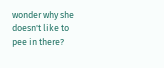wonder why she doesn't like to pee in there?